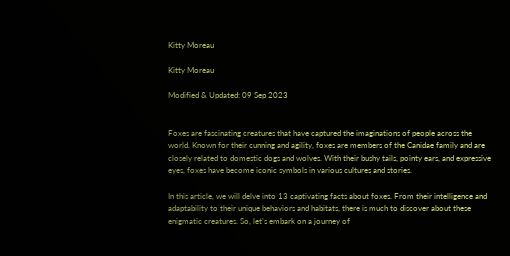Kitty Moreau

Kitty Moreau

Modified & Updated: 09 Sep 2023


Foxes are fascinating creatures that have captured the imaginations of people across the world. Known for their cunning and agility, foxes are members of the Canidae family and are closely related to domestic dogs and wolves. With their bushy tails, pointy ears, and expressive eyes, foxes have become iconic symbols in various cultures and stories.

In this article, we will delve into 13 captivating facts about foxes. From their intelligence and adaptability to their unique behaviors and habitats, there is much to discover about these enigmatic creatures. So, let’s embark on a journey of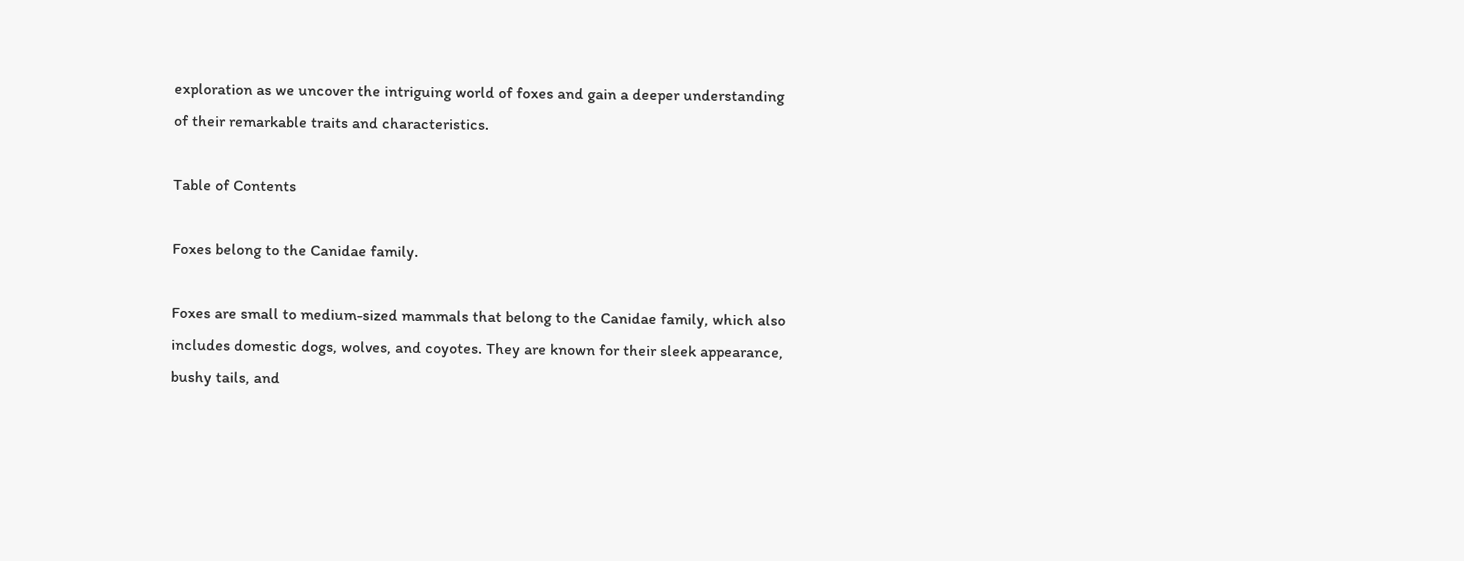exploration as we uncover the intriguing world of foxes and gain a deeper understanding of their remarkable traits and characteristics.

Table of Contents

Foxes belong to the Canidae family.

Foxes are small to medium-sized mammals that belong to the Canidae family, which also includes domestic dogs, wolves, and coyotes. They are known for their sleek appearance, bushy tails, and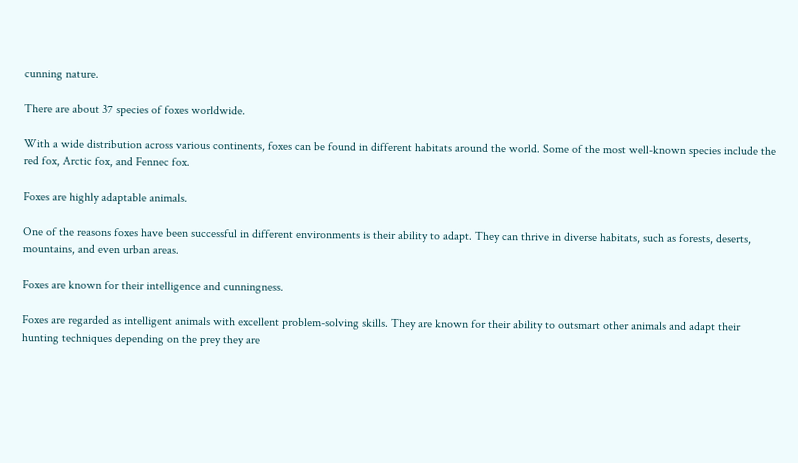cunning nature.

There are about 37 species of foxes worldwide.

With a wide distribution across various continents, foxes can be found in different habitats around the world. Some of the most well-known species include the red fox, Arctic fox, and Fennec fox.

Foxes are highly adaptable animals.

One of the reasons foxes have been successful in different environments is their ability to adapt. They can thrive in diverse habitats, such as forests, deserts, mountains, and even urban areas.

Foxes are known for their intelligence and cunningness.

Foxes are regarded as intelligent animals with excellent problem-solving skills. They are known for their ability to outsmart other animals and adapt their hunting techniques depending on the prey they are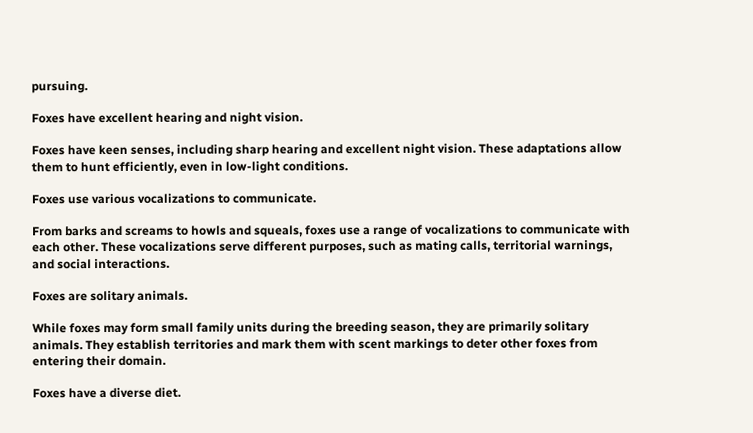pursuing.

Foxes have excellent hearing and night vision.

Foxes have keen senses, including sharp hearing and excellent night vision. These adaptations allow them to hunt efficiently, even in low-light conditions.

Foxes use various vocalizations to communicate.

From barks and screams to howls and squeals, foxes use a range of vocalizations to communicate with each other. These vocalizations serve different purposes, such as mating calls, territorial warnings, and social interactions.

Foxes are solitary animals.

While foxes may form small family units during the breeding season, they are primarily solitary animals. They establish territories and mark them with scent markings to deter other foxes from entering their domain.

Foxes have a diverse diet.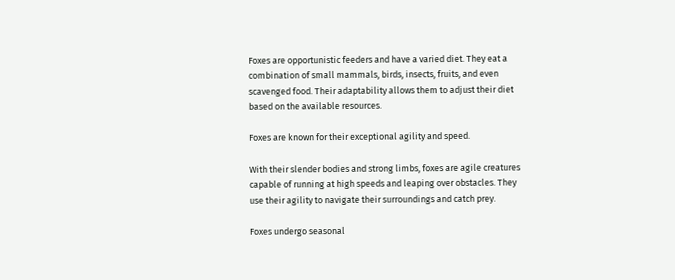Foxes are opportunistic feeders and have a varied diet. They eat a combination of small mammals, birds, insects, fruits, and even scavenged food. Their adaptability allows them to adjust their diet based on the available resources.

Foxes are known for their exceptional agility and speed.

With their slender bodies and strong limbs, foxes are agile creatures capable of running at high speeds and leaping over obstacles. They use their agility to navigate their surroundings and catch prey.

Foxes undergo seasonal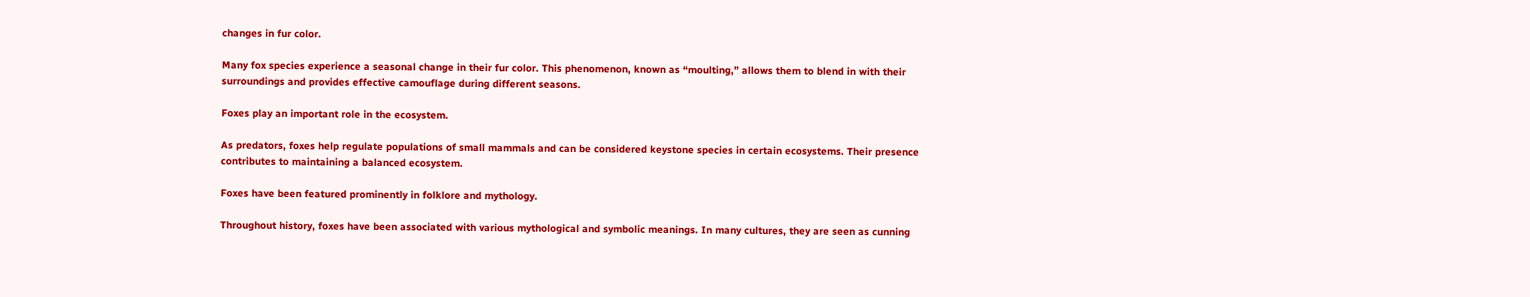changes in fur color.

Many fox species experience a seasonal change in their fur color. This phenomenon, known as “moulting,” allows them to blend in with their surroundings and provides effective camouflage during different seasons.

Foxes play an important role in the ecosystem.

As predators, foxes help regulate populations of small mammals and can be considered keystone species in certain ecosystems. Their presence contributes to maintaining a balanced ecosystem.

Foxes have been featured prominently in folklore and mythology.

Throughout history, foxes have been associated with various mythological and symbolic meanings. In many cultures, they are seen as cunning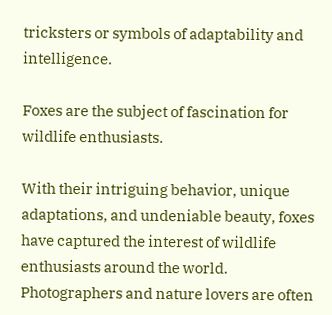tricksters or symbols of adaptability and intelligence.

Foxes are the subject of fascination for wildlife enthusiasts.

With their intriguing behavior, unique adaptations, and undeniable beauty, foxes have captured the interest of wildlife enthusiasts around the world. Photographers and nature lovers are often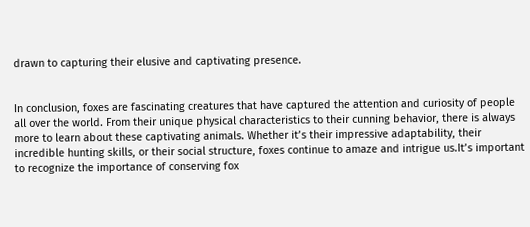drawn to capturing their elusive and captivating presence.


In conclusion, foxes are fascinating creatures that have captured the attention and curiosity of people all over the world. From their unique physical characteristics to their cunning behavior, there is always more to learn about these captivating animals. Whether it’s their impressive adaptability, their incredible hunting skills, or their social structure, foxes continue to amaze and intrigue us.It’s important to recognize the importance of conserving fox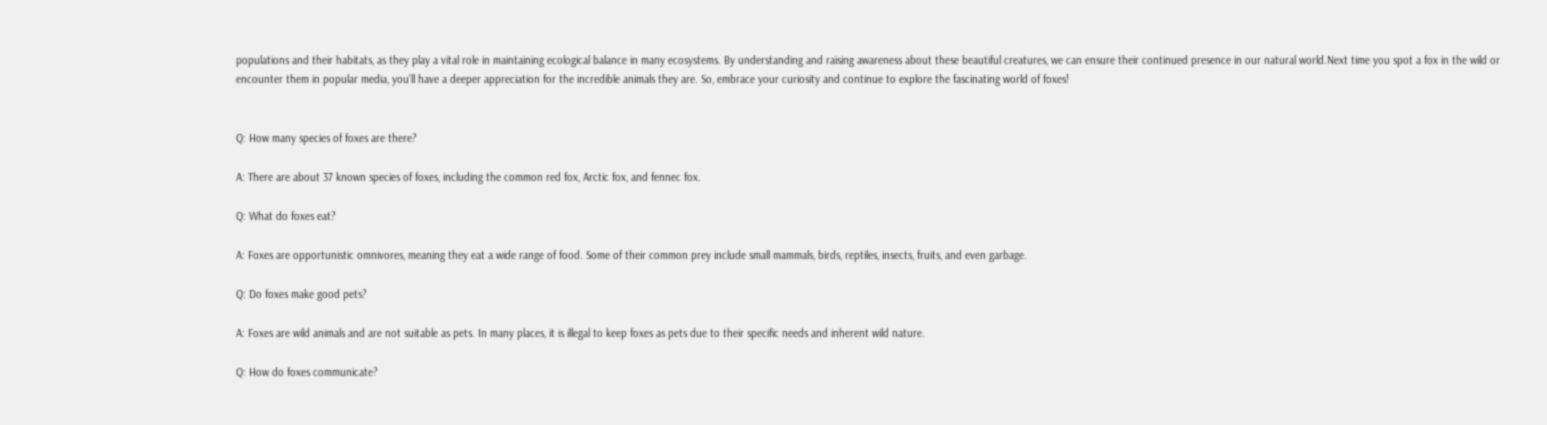populations and their habitats, as they play a vital role in maintaining ecological balance in many ecosystems. By understanding and raising awareness about these beautiful creatures, we can ensure their continued presence in our natural world.Next time you spot a fox in the wild or encounter them in popular media, you’ll have a deeper appreciation for the incredible animals they are. So, embrace your curiosity and continue to explore the fascinating world of foxes!


Q: How many species of foxes are there?

A: There are about 37 known species of foxes, including the common red fox, Arctic fox, and fennec fox.

Q: What do foxes eat?

A: Foxes are opportunistic omnivores, meaning they eat a wide range of food. Some of their common prey include small mammals, birds, reptiles, insects, fruits, and even garbage.

Q: Do foxes make good pets?

A: Foxes are wild animals and are not suitable as pets. In many places, it is illegal to keep foxes as pets due to their specific needs and inherent wild nature.

Q: How do foxes communicate?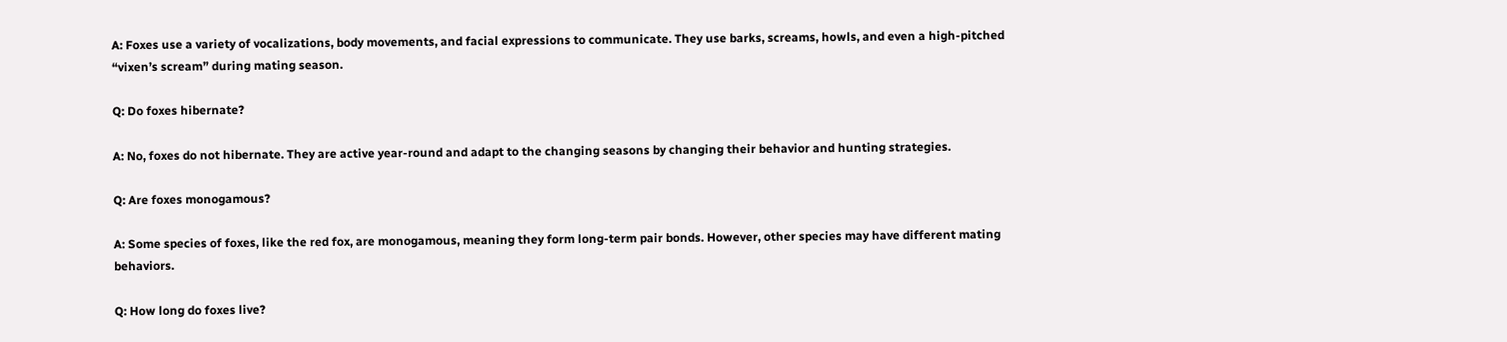A: Foxes use a variety of vocalizations, body movements, and facial expressions to communicate. They use barks, screams, howls, and even a high-pitched “vixen’s scream” during mating season.

Q: Do foxes hibernate?

A: No, foxes do not hibernate. They are active year-round and adapt to the changing seasons by changing their behavior and hunting strategies.

Q: Are foxes monogamous?

A: Some species of foxes, like the red fox, are monogamous, meaning they form long-term pair bonds. However, other species may have different mating behaviors.

Q: How long do foxes live?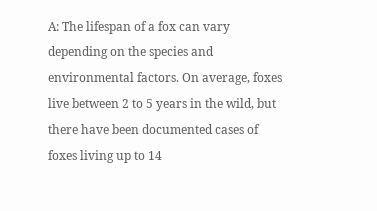A: The lifespan of a fox can vary depending on the species and environmental factors. On average, foxes live between 2 to 5 years in the wild, but there have been documented cases of foxes living up to 14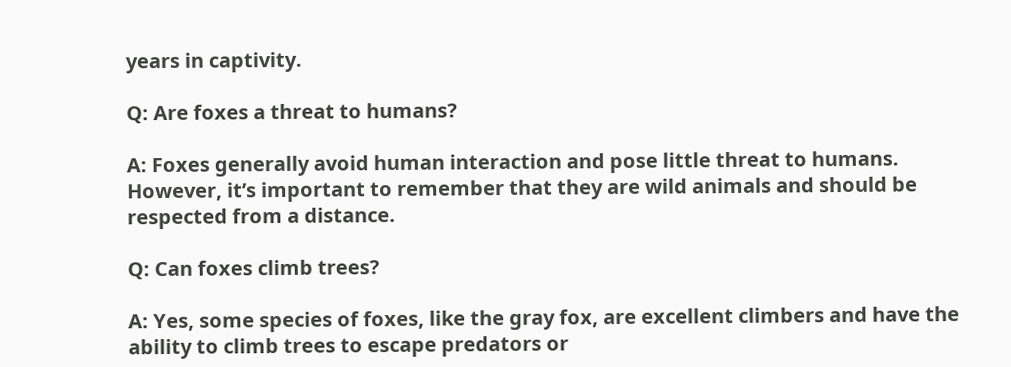years in captivity.

Q: Are foxes a threat to humans?

A: Foxes generally avoid human interaction and pose little threat to humans. However, it’s important to remember that they are wild animals and should be respected from a distance.

Q: Can foxes climb trees?

A: Yes, some species of foxes, like the gray fox, are excellent climbers and have the ability to climb trees to escape predators or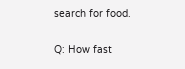search for food.

Q: How fast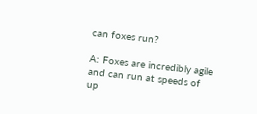can foxes run?

A: Foxes are incredibly agile and can run at speeds of up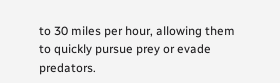to 30 miles per hour, allowing them to quickly pursue prey or evade predators.